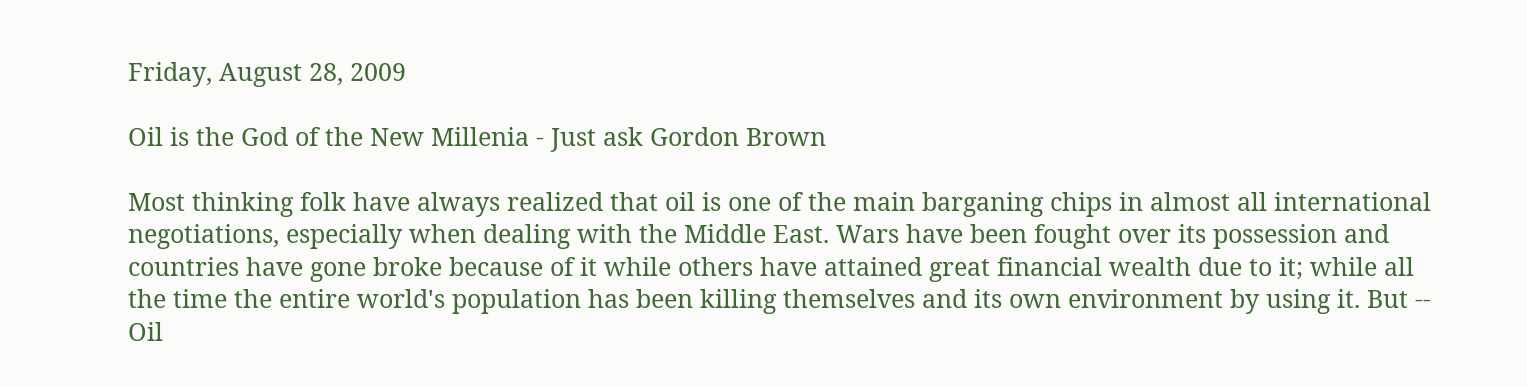Friday, August 28, 2009

Oil is the God of the New Millenia - Just ask Gordon Brown

Most thinking folk have always realized that oil is one of the main barganing chips in almost all international negotiations, especially when dealing with the Middle East. Wars have been fought over its possession and countries have gone broke because of it while others have attained great financial wealth due to it; while all the time the entire world's population has been killing themselves and its own environment by using it. But -- Oil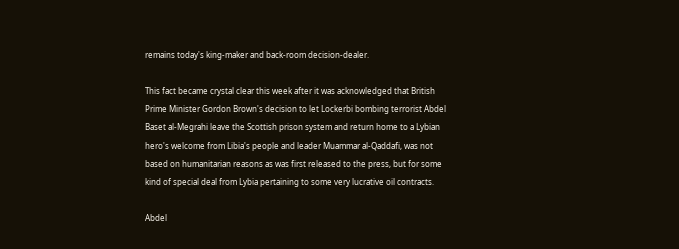remains today's king-maker and back-room decision-dealer.

This fact became crystal clear this week after it was acknowledged that British Prime Minister Gordon Brown's decision to let Lockerbi bombing terrorist Abdel Baset al-Megrahi leave the Scottish prison system and return home to a Lybian hero's welcome from Libia's people and leader Muammar al-Qaddafi, was not based on humanitarian reasons as was first released to the press, but for some kind of special deal from Lybia pertaining to some very lucrative oil contracts.

Abdel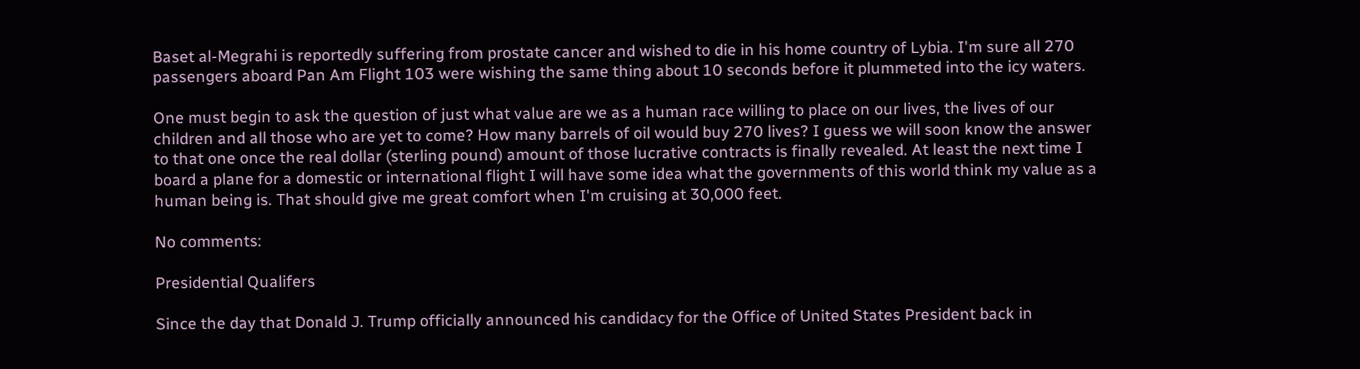Baset al-Megrahi is reportedly suffering from prostate cancer and wished to die in his home country of Lybia. I'm sure all 270 passengers aboard Pan Am Flight 103 were wishing the same thing about 10 seconds before it plummeted into the icy waters.

One must begin to ask the question of just what value are we as a human race willing to place on our lives, the lives of our children and all those who are yet to come? How many barrels of oil would buy 270 lives? I guess we will soon know the answer to that one once the real dollar (sterling pound) amount of those lucrative contracts is finally revealed. At least the next time I board a plane for a domestic or international flight I will have some idea what the governments of this world think my value as a human being is. That should give me great comfort when I'm cruising at 30,000 feet.

No comments:

Presidential Qualifers

Since the day that Donald J. Trump officially announced his candidacy for the Office of United States President back in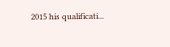2015 his qualificati...